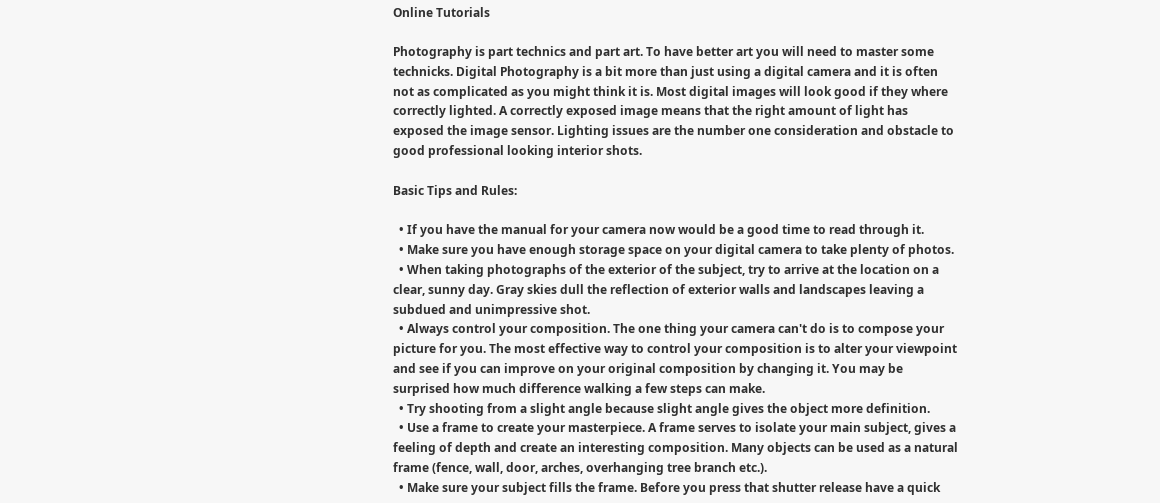Online Tutorials

Photography is part technics and part art. To have better art you will need to master some technicks. Digital Photography is a bit more than just using a digital camera and it is often not as complicated as you might think it is. Most digital images will look good if they where correctly lighted. A correctly exposed image means that the right amount of light has exposed the image sensor. Lighting issues are the number one consideration and obstacle to good professional looking interior shots.

Basic Tips and Rules:

  • If you have the manual for your camera now would be a good time to read through it.
  • Make sure you have enough storage space on your digital camera to take plenty of photos.
  • When taking photographs of the exterior of the subject, try to arrive at the location on a clear, sunny day. Gray skies dull the reflection of exterior walls and landscapes leaving a subdued and unimpressive shot.
  • Always control your composition. The one thing your camera can't do is to compose your picture for you. The most effective way to control your composition is to alter your viewpoint and see if you can improve on your original composition by changing it. You may be surprised how much difference walking a few steps can make.
  • Try shooting from a slight angle because slight angle gives the object more definition.
  • Use a frame to create your masterpiece. A frame serves to isolate your main subject, gives a feeling of depth and create an interesting composition. Many objects can be used as a natural frame (fence, wall, door, arches, overhanging tree branch etc.).
  • Make sure your subject fills the frame. Before you press that shutter release have a quick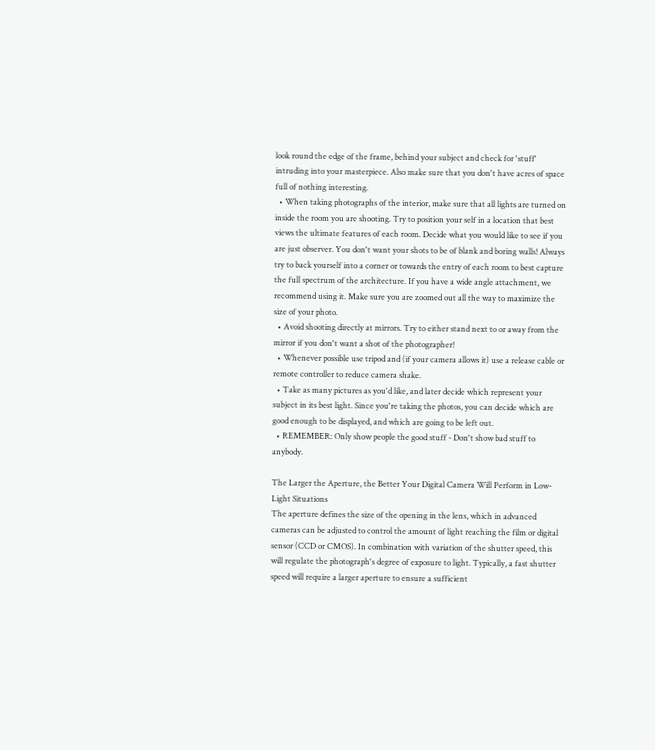look round the edge of the frame, behind your subject and check for 'stuff' intruding into your masterpiece. Also make sure that you don't have acres of space full of nothing interesting.
  • When taking photographs of the interior, make sure that all lights are turned on inside the room you are shooting. Try to position your self in a location that best views the ultimate features of each room. Decide what you would like to see if you are just observer. You don't want your shots to be of blank and boring walls! Always try to back yourself into a corner or towards the entry of each room to best capture the full spectrum of the architecture. If you have a wide angle attachment, we recommend using it. Make sure you are zoomed out all the way to maximize the size of your photo.
  • Avoid shooting directly at mirrors. Try to either stand next to or away from the mirror if you don't want a shot of the photographer!
  • Whenever possible use tripod and (if your camera allows it) use a release cable or remote controller to reduce camera shake.
  • Take as many pictures as you'd like, and later decide which represent your subject in its best light. Since you're taking the photos, you can decide which are good enough to be displayed, and which are going to be left out.
  • REMEMBER: Only show people the good stuff - Don't show bad stuff to anybody.

The Larger the Aperture, the Better Your Digital Camera Will Perform in Low-Light Situations
The aperture defines the size of the opening in the lens, which in advanced cameras can be adjusted to control the amount of light reaching the film or digital sensor (CCD or CMOS). In combination with variation of the shutter speed, this will regulate the photograph's degree of exposure to light. Typically, a fast shutter speed will require a larger aperture to ensure a sufficient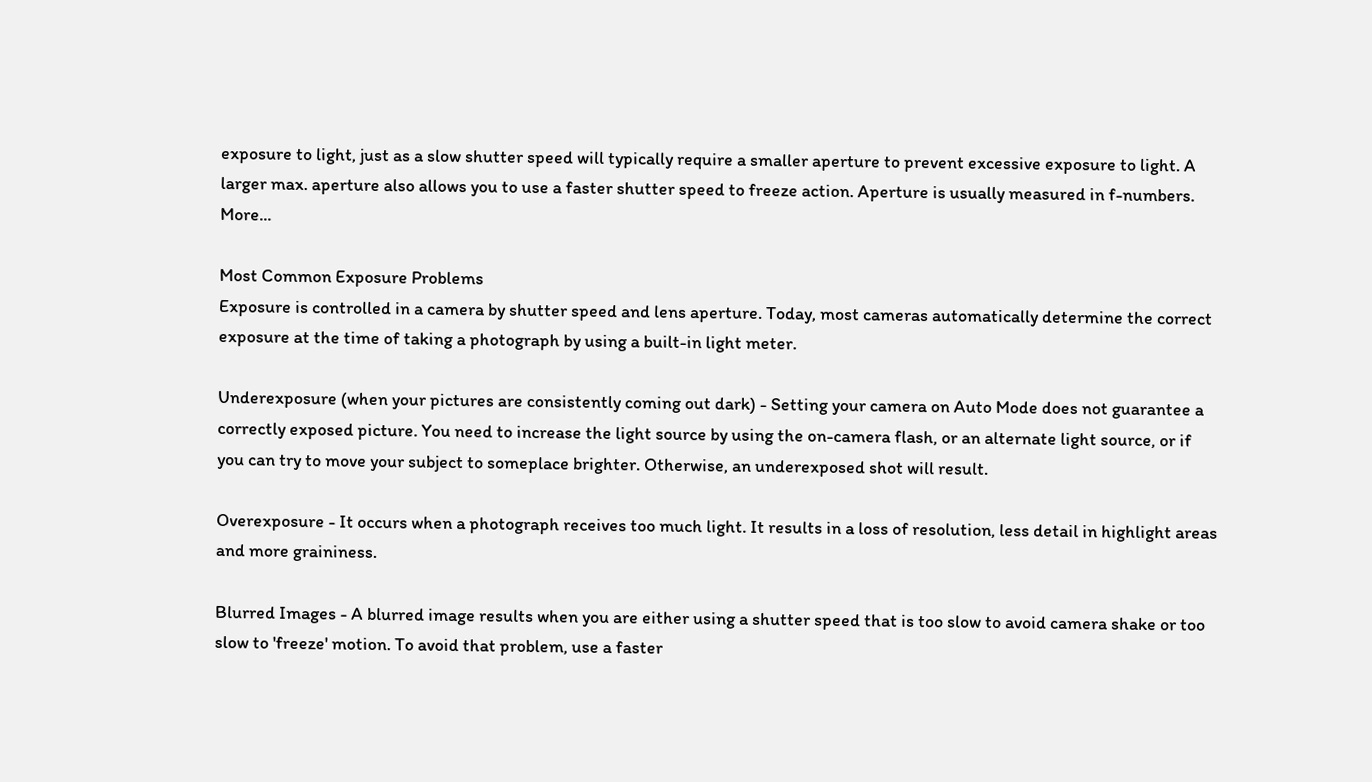exposure to light, just as a slow shutter speed will typically require a smaller aperture to prevent excessive exposure to light. A larger max. aperture also allows you to use a faster shutter speed to freeze action. Aperture is usually measured in f-numbers. More...

Most Common Exposure Problems
Exposure is controlled in a camera by shutter speed and lens aperture. Today, most cameras automatically determine the correct exposure at the time of taking a photograph by using a built-in light meter.

Underexposure (when your pictures are consistently coming out dark) - Setting your camera on Auto Mode does not guarantee a correctly exposed picture. You need to increase the light source by using the on-camera flash, or an alternate light source, or if you can try to move your subject to someplace brighter. Otherwise, an underexposed shot will result.

Overexposure - It occurs when a photograph receives too much light. It results in a loss of resolution, less detail in highlight areas and more graininess.

Blurred Images - A blurred image results when you are either using a shutter speed that is too slow to avoid camera shake or too slow to 'freeze' motion. To avoid that problem, use a faster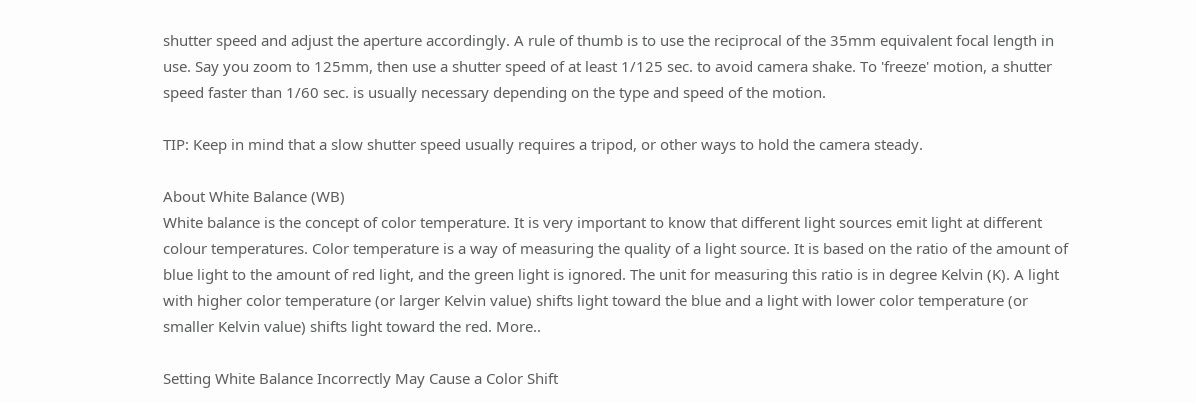shutter speed and adjust the aperture accordingly. A rule of thumb is to use the reciprocal of the 35mm equivalent focal length in use. Say you zoom to 125mm, then use a shutter speed of at least 1/125 sec. to avoid camera shake. To 'freeze' motion, a shutter speed faster than 1/60 sec. is usually necessary depending on the type and speed of the motion.

TIP: Keep in mind that a slow shutter speed usually requires a tripod, or other ways to hold the camera steady.

About White Balance (WB)
White balance is the concept of color temperature. It is very important to know that different light sources emit light at different colour temperatures. Color temperature is a way of measuring the quality of a light source. It is based on the ratio of the amount of blue light to the amount of red light, and the green light is ignored. The unit for measuring this ratio is in degree Kelvin (K). A light with higher color temperature (or larger Kelvin value) shifts light toward the blue and a light with lower color temperature (or smaller Kelvin value) shifts light toward the red. More..

Setting White Balance Incorrectly May Cause a Color Shift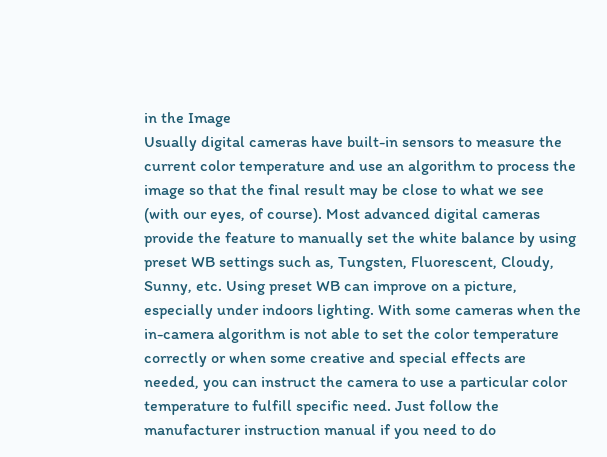in the Image
Usually digital cameras have built-in sensors to measure the current color temperature and use an algorithm to process the image so that the final result may be close to what we see (with our eyes, of course). Most advanced digital cameras provide the feature to manually set the white balance by using preset WB settings such as, Tungsten, Fluorescent, Cloudy, Sunny, etc. Using preset WB can improve on a picture, especially under indoors lighting. With some cameras when the in-camera algorithm is not able to set the color temperature correctly or when some creative and special effects are needed, you can instruct the camera to use a particular color temperature to fulfill specific need. Just follow the manufacturer instruction manual if you need to do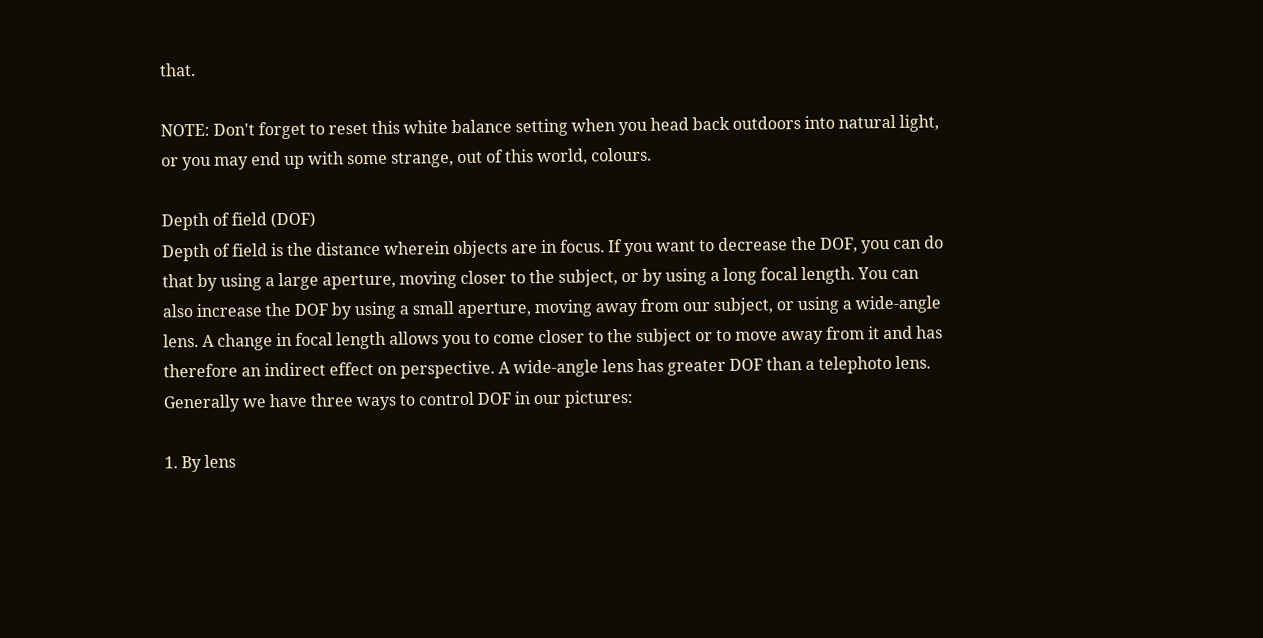that.

NOTE: Don't forget to reset this white balance setting when you head back outdoors into natural light, or you may end up with some strange, out of this world, colours.

Depth of field (DOF)
Depth of field is the distance wherein objects are in focus. If you want to decrease the DOF, you can do that by using a large aperture, moving closer to the subject, or by using a long focal length. You can also increase the DOF by using a small aperture, moving away from our subject, or using a wide-angle lens. A change in focal length allows you to come closer to the subject or to move away from it and has therefore an indirect effect on perspective. A wide-angle lens has greater DOF than a telephoto lens. Generally we have three ways to control DOF in our pictures:

1. By lens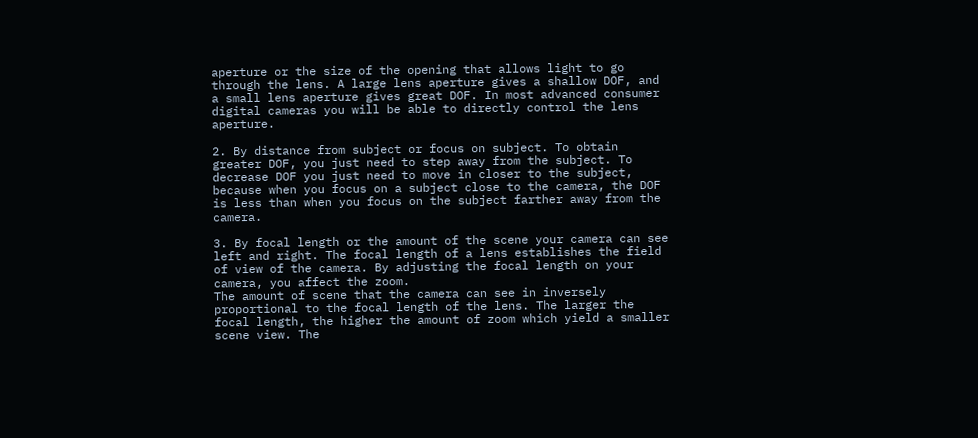aperture or the size of the opening that allows light to go through the lens. A large lens aperture gives a shallow DOF, and a small lens aperture gives great DOF. In most advanced consumer digital cameras you will be able to directly control the lens aperture.

2. By distance from subject or focus on subject. To obtain greater DOF, you just need to step away from the subject. To decrease DOF you just need to move in closer to the subject, because when you focus on a subject close to the camera, the DOF is less than when you focus on the subject farther away from the camera.

3. By focal length or the amount of the scene your camera can see left and right. The focal length of a lens establishes the field of view of the camera. By adjusting the focal length on your camera, you affect the zoom.
The amount of scene that the camera can see in inversely proportional to the focal length of the lens. The larger the focal length, the higher the amount of zoom which yield a smaller scene view. The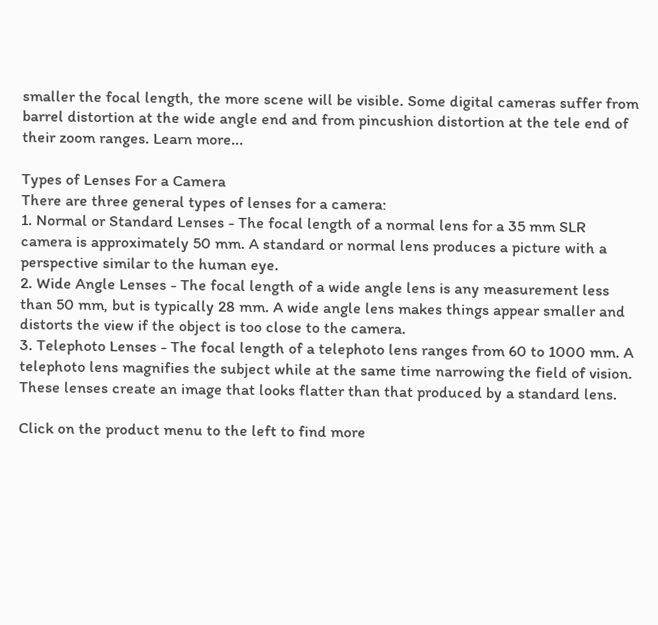smaller the focal length, the more scene will be visible. Some digital cameras suffer from barrel distortion at the wide angle end and from pincushion distortion at the tele end of their zoom ranges. Learn more...

Types of Lenses For a Camera
There are three general types of lenses for a camera:
1. Normal or Standard Lenses - The focal length of a normal lens for a 35 mm SLR camera is approximately 50 mm. A standard or normal lens produces a picture with a perspective similar to the human eye.
2. Wide Angle Lenses - The focal length of a wide angle lens is any measurement less than 50 mm, but is typically 28 mm. A wide angle lens makes things appear smaller and distorts the view if the object is too close to the camera.
3. Telephoto Lenses - The focal length of a telephoto lens ranges from 60 to 1000 mm. A telephoto lens magnifies the subject while at the same time narrowing the field of vision. These lenses create an image that looks flatter than that produced by a standard lens.

Click on the product menu to the left to find more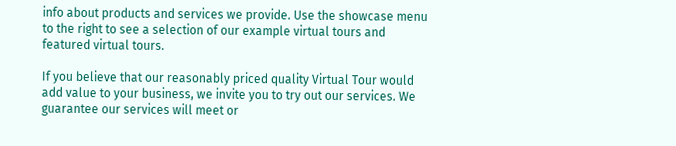info about products and services we provide. Use the showcase menu to the right to see a selection of our example virtual tours and featured virtual tours.

If you believe that our reasonably priced quality Virtual Tour would add value to your business, we invite you to try out our services. We guarantee our services will meet or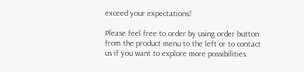exceed your expectations!

Please feel free to order by using order button from the product menu to the left or to contact us if you want to explore more possibilities.